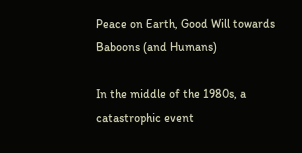Peace on Earth, Good Will towards Baboons (and Humans)

In the middle of the 1980s, a catastrophic event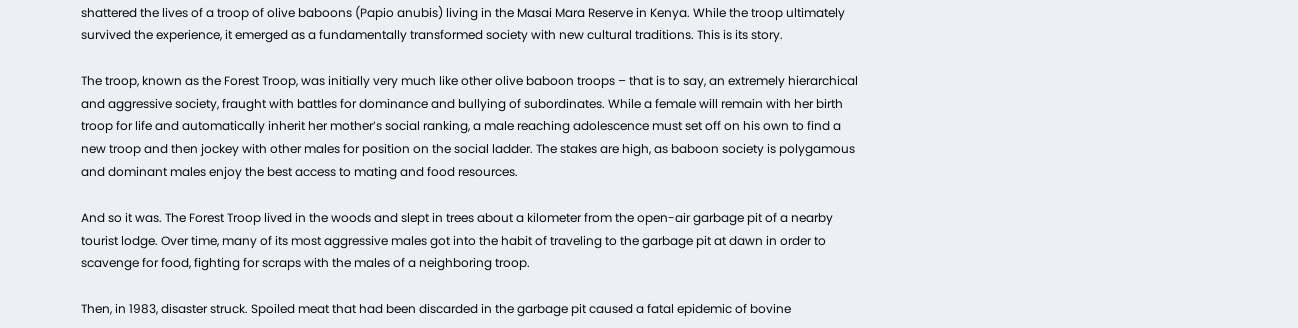shattered the lives of a troop of olive baboons (Papio anubis) living in the Masai Mara Reserve in Kenya. While the troop ultimately survived the experience, it emerged as a fundamentally transformed society with new cultural traditions. This is its story.

The troop, known as the Forest Troop, was initially very much like other olive baboon troops – that is to say, an extremely hierarchical and aggressive society, fraught with battles for dominance and bullying of subordinates. While a female will remain with her birth troop for life and automatically inherit her mother’s social ranking, a male reaching adolescence must set off on his own to find a new troop and then jockey with other males for position on the social ladder. The stakes are high, as baboon society is polygamous and dominant males enjoy the best access to mating and food resources.

And so it was. The Forest Troop lived in the woods and slept in trees about a kilometer from the open-air garbage pit of a nearby tourist lodge. Over time, many of its most aggressive males got into the habit of traveling to the garbage pit at dawn in order to scavenge for food, fighting for scraps with the males of a neighboring troop.

Then, in 1983, disaster struck. Spoiled meat that had been discarded in the garbage pit caused a fatal epidemic of bovine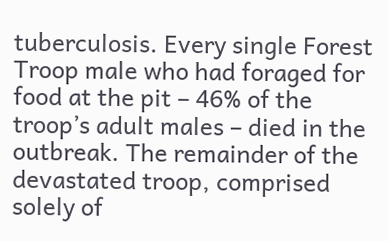tuberculosis. Every single Forest Troop male who had foraged for food at the pit – 46% of the troop’s adult males – died in the outbreak. The remainder of the devastated troop, comprised solely of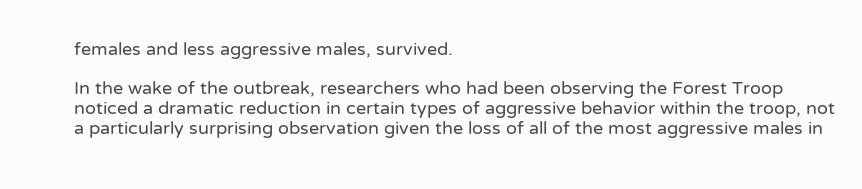females and less aggressive males, survived.

In the wake of the outbreak, researchers who had been observing the Forest Troop noticed a dramatic reduction in certain types of aggressive behavior within the troop, not a particularly surprising observation given the loss of all of the most aggressive males in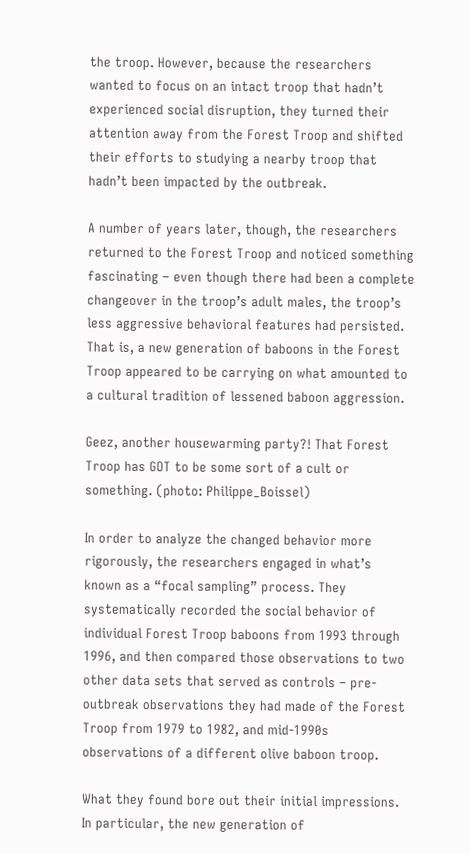the troop. However, because the researchers wanted to focus on an intact troop that hadn’t experienced social disruption, they turned their attention away from the Forest Troop and shifted their efforts to studying a nearby troop that hadn’t been impacted by the outbreak.

A number of years later, though, the researchers returned to the Forest Troop and noticed something fascinating – even though there had been a complete changeover in the troop’s adult males, the troop’s less aggressive behavioral features had persisted. That is, a new generation of baboons in the Forest Troop appeared to be carrying on what amounted to a cultural tradition of lessened baboon aggression.

Geez, another housewarming party?! That Forest Troop has GOT to be some sort of a cult or something. (photo: Philippe_Boissel)

In order to analyze the changed behavior more rigorously, the researchers engaged in what’s known as a “focal sampling” process. They systematically recorded the social behavior of individual Forest Troop baboons from 1993 through 1996, and then compared those observations to two other data sets that served as controls – pre-outbreak observations they had made of the Forest Troop from 1979 to 1982, and mid-1990s observations of a different olive baboon troop.

What they found bore out their initial impressions. In particular, the new generation of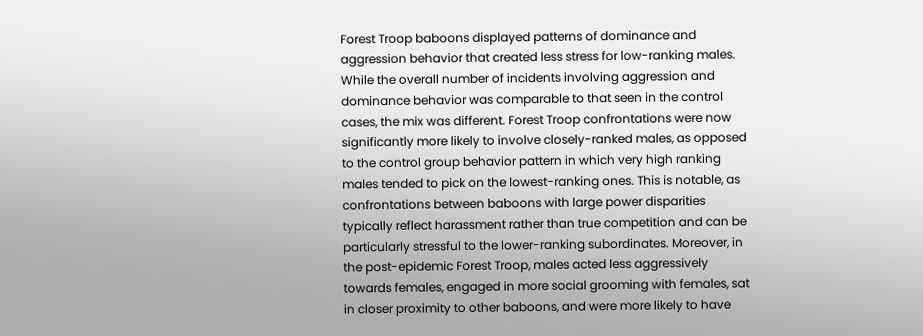Forest Troop baboons displayed patterns of dominance and aggression behavior that created less stress for low-ranking males. While the overall number of incidents involving aggression and dominance behavior was comparable to that seen in the control cases, the mix was different. Forest Troop confrontations were now significantly more likely to involve closely-ranked males, as opposed to the control group behavior pattern in which very high ranking males tended to pick on the lowest-ranking ones. This is notable, as confrontations between baboons with large power disparities typically reflect harassment rather than true competition and can be particularly stressful to the lower-ranking subordinates. Moreover, in the post-epidemic Forest Troop, males acted less aggressively towards females, engaged in more social grooming with females, sat in closer proximity to other baboons, and were more likely to have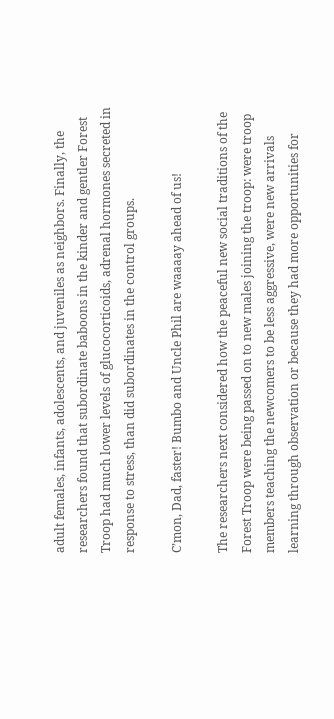adult females, infants, adolescents, and juveniles as neighbors. Finally, the researchers found that subordinate baboons in the kinder and gentler Forest Troop had much lower levels of glucocorticoids, adrenal hormones secreted in response to stress, than did subordinates in the control groups.

C’mon, Dad, faster! Bumbo and Uncle Phil are waaaay ahead of us!

The researchers next considered how the peaceful new social traditions of the Forest Troop were being passed on to new males joining the troop: were troop members teaching the newcomers to be less aggressive, were new arrivals learning through observation or because they had more opportunities for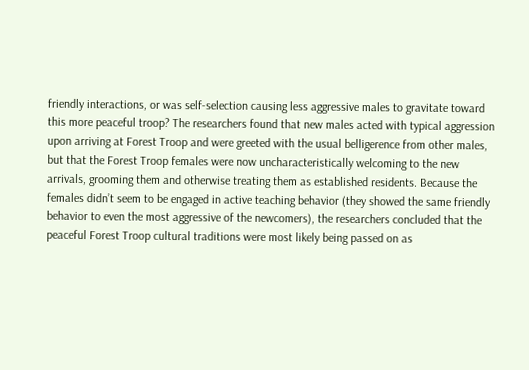friendly interactions, or was self-selection causing less aggressive males to gravitate toward this more peaceful troop? The researchers found that new males acted with typical aggression upon arriving at Forest Troop and were greeted with the usual belligerence from other males, but that the Forest Troop females were now uncharacteristically welcoming to the new arrivals, grooming them and otherwise treating them as established residents. Because the females didn’t seem to be engaged in active teaching behavior (they showed the same friendly behavior to even the most aggressive of the newcomers), the researchers concluded that the peaceful Forest Troop cultural traditions were most likely being passed on as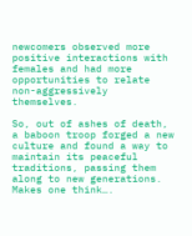newcomers observed more positive interactions with females and had more opportunities to relate non-aggressively themselves.

So, out of ashes of death, a baboon troop forged a new culture and found a way to maintain its peaceful traditions, passing them along to new generations. Makes one think….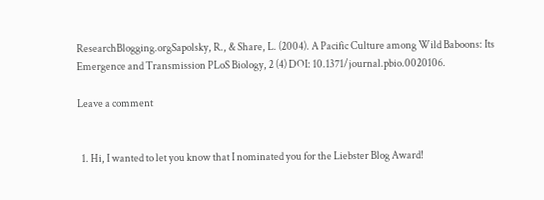ResearchBlogging.orgSapolsky, R., & Share, L. (2004). A Pacific Culture among Wild Baboons: Its Emergence and Transmission PLoS Biology, 2 (4) DOI: 10.1371/journal.pbio.0020106.

Leave a comment


  1. Hi, I wanted to let you know that I nominated you for the Liebster Blog Award!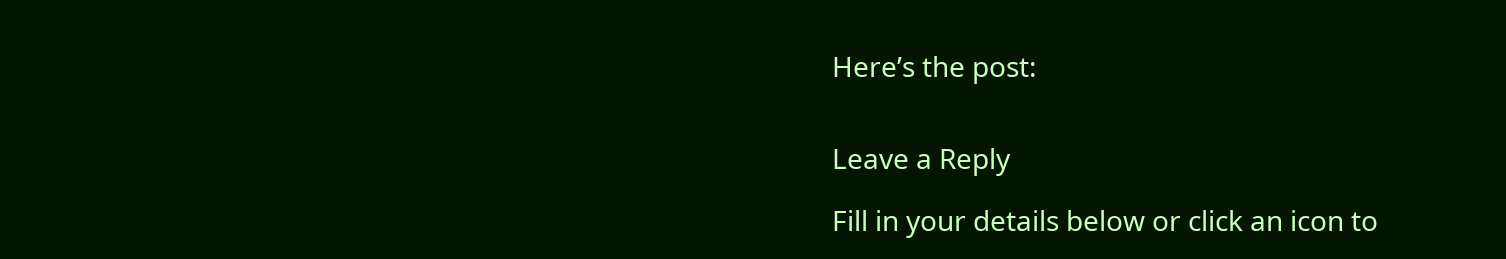Here’s the post:


Leave a Reply

Fill in your details below or click an icon to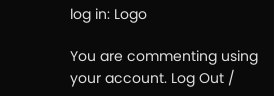log in: Logo

You are commenting using your account. Log Out /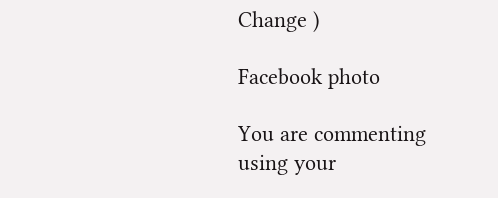Change )

Facebook photo

You are commenting using your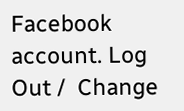Facebook account. Log Out /  Change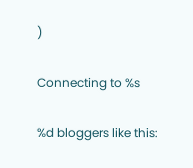)

Connecting to %s

%d bloggers like this: